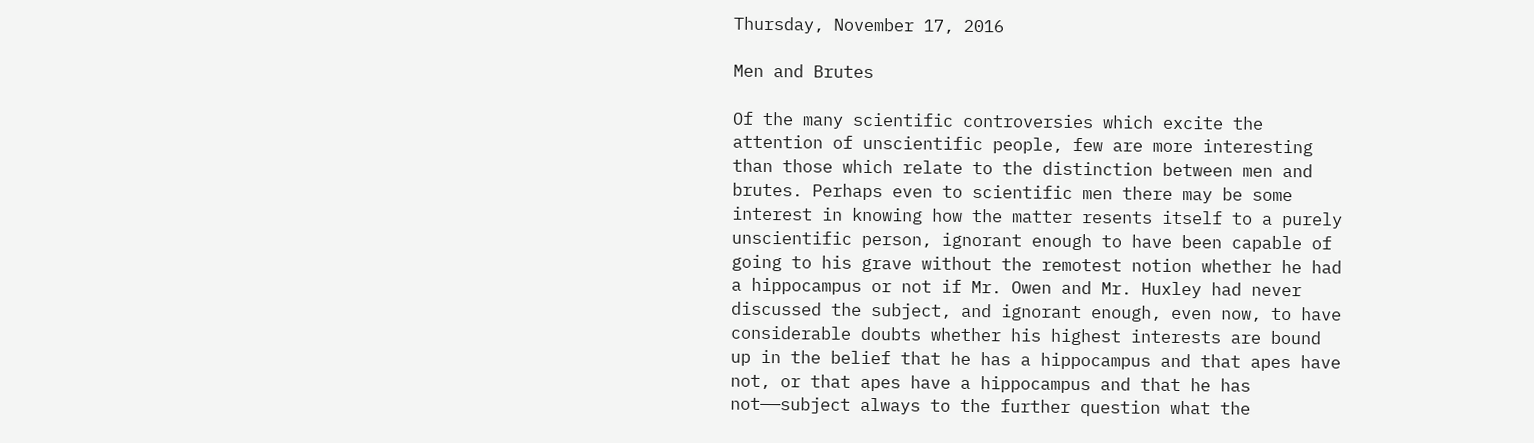Thursday, November 17, 2016

Men and Brutes

Of the many scientific controversies which excite the attention of unscientific people, few are more interesting than those which relate to the distinction between men and brutes. Perhaps even to scientific men there may be some interest in knowing how the matter resents itself to a purely unscientific person, ignorant enough to have been capable of going to his grave without the remotest notion whether he had a hippocampus or not if Mr. Owen and Mr. Huxley had never discussed the subject, and ignorant enough, even now, to have considerable doubts whether his highest interests are bound up in the belief that he has a hippocampus and that apes have not, or that apes have a hippocampus and that he has not——subject always to the further question what the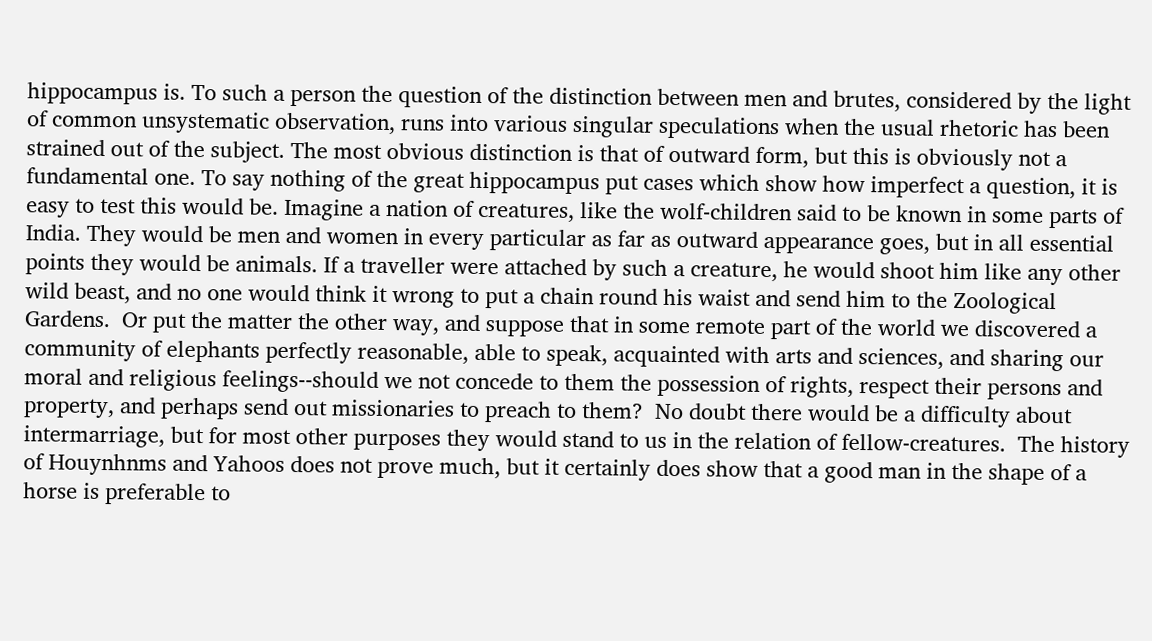hippocampus is. To such a person the question of the distinction between men and brutes, considered by the light of common unsystematic observation, runs into various singular speculations when the usual rhetoric has been strained out of the subject. The most obvious distinction is that of outward form, but this is obviously not a fundamental one. To say nothing of the great hippocampus put cases which show how imperfect a question, it is easy to test this would be. Imagine a nation of creatures, like the wolf-children said to be known in some parts of India. They would be men and women in every particular as far as outward appearance goes, but in all essential points they would be animals. If a traveller were attached by such a creature, he would shoot him like any other wild beast, and no one would think it wrong to put a chain round his waist and send him to the Zoological Gardens.  Or put the matter the other way, and suppose that in some remote part of the world we discovered a community of elephants perfectly reasonable, able to speak, acquainted with arts and sciences, and sharing our moral and religious feelings--should we not concede to them the possession of rights, respect their persons and property, and perhaps send out missionaries to preach to them?  No doubt there would be a difficulty about intermarriage, but for most other purposes they would stand to us in the relation of fellow-creatures.  The history of Houynhnms and Yahoos does not prove much, but it certainly does show that a good man in the shape of a horse is preferable to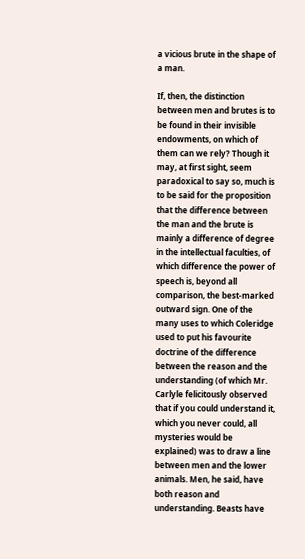a vicious brute in the shape of a man.

If, then, the distinction between men and brutes is to be found in their invisible endowments, on which of them can we rely? Though it may, at first sight, seem paradoxical to say so, much is to be said for the proposition that the difference between the man and the brute is mainly a difference of degree in the intellectual faculties, of which difference the power of speech is, beyond all comparison, the best-marked outward sign. One of the many uses to which Coleridge used to put his favourite doctrine of the difference between the reason and the understanding (of which Mr. Carlyle felicitously observed that if you could understand it, which you never could, all mysteries would be explained) was to draw a line between men and the lower animals. Men, he said, have both reason and understanding. Beasts have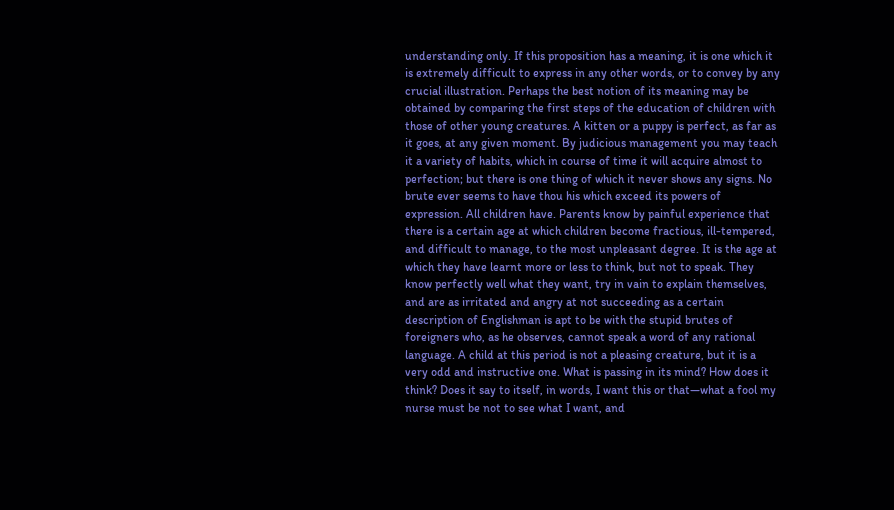understanding only. If this proposition has a meaning, it is one which it is extremely difficult to express in any other words, or to convey by any crucial illustration. Perhaps the best notion of its meaning may be obtained by comparing the first steps of the education of children with those of other young creatures. A kitten or a puppy is perfect, as far as it goes, at any given moment. By judicious management you may teach it a variety of habits, which in course of time it will acquire almost to perfection; but there is one thing of which it never shows any signs. No brute ever seems to have thou his which exceed its powers of expression. All children have. Parents know by painful experience that there is a certain age at which children become fractious, ill-tempered, and difficult to manage, to the most unpleasant degree. It is the age at which they have learnt more or less to think, but not to speak. They know perfectly well what they want, try in vain to explain themselves, and are as irritated and angry at not succeeding as a certain description of Englishman is apt to be with the stupid brutes of foreigners who, as he observes, cannot speak a word of any rational language. A child at this period is not a pleasing creature, but it is a very odd and instructive one. What is passing in its mind? How does it think? Does it say to itself, in words, I want this or that—what a fool my nurse must be not to see what I want, and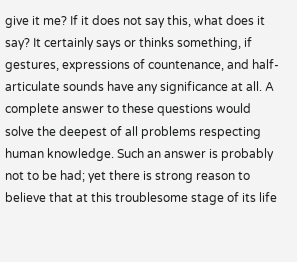give it me? If it does not say this, what does it say? It certainly says or thinks something, if gestures, expressions of countenance, and half-articulate sounds have any significance at all. A complete answer to these questions would solve the deepest of all problems respecting human knowledge. Such an answer is probably not to be had; yet there is strong reason to believe that at this troublesome stage of its life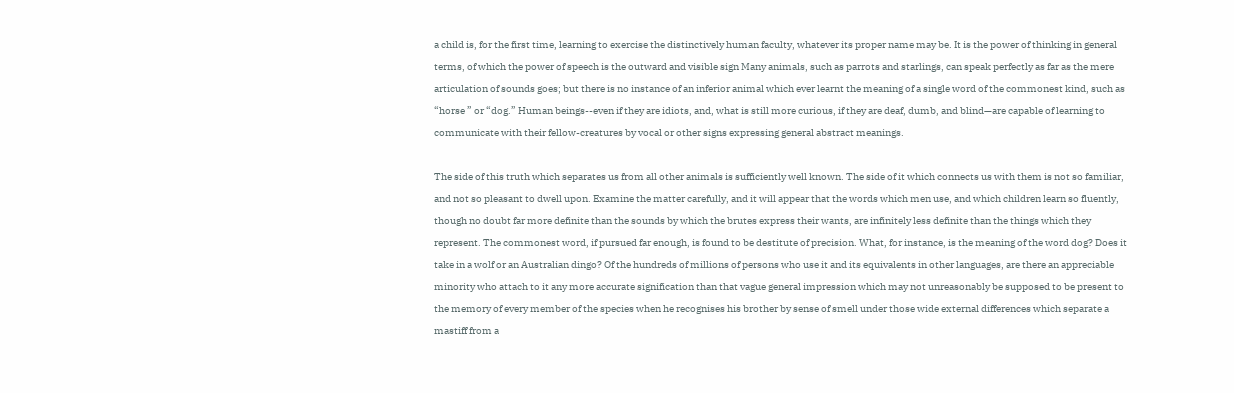a child is, for the first time, learning to exercise the distinctively human faculty, whatever its proper name may be. It is the power of thinking in general terms, of which the power of speech is the outward and visible sign Many animals, such as parrots and starlings, can speak perfectly as far as the mere articulation of sounds goes; but there is no instance of an inferior animal which ever learnt the meaning of a single word of the commonest kind, such as “horse ” or “dog.” Human beings--even if they are idiots, and, what is still more curious, if they are deaf, dumb, and blind—are capable of learning to communicate with their fellow-creatures by vocal or other signs expressing general abstract meanings.

The side of this truth which separates us from all other animals is sufficiently well known. The side of it which connects us with them is not so familiar, and not so pleasant to dwell upon. Examine the matter carefully, and it will appear that the words which men use, and which children learn so fluently, though no doubt far more definite than the sounds by which the brutes express their wants, are infinitely less definite than the things which they represent. The commonest word, if pursued far enough, is found to be destitute of precision. What, for instance, is the meaning of the word dog? Does it take in a wolf or an Australian dingo? Of the hundreds of millions of persons who use it and its equivalents in other languages, are there an appreciable minority who attach to it any more accurate signification than that vague general impression which may not unreasonably be supposed to be present to the memory of every member of the species when he recognises his brother by sense of smell under those wide external differences which separate a mastiff from a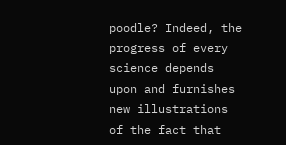poodle? Indeed, the progress of every science depends upon and furnishes new illustrations of the fact that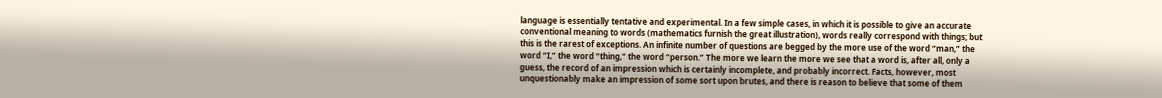language is essentially tentative and experimental. In a few simple cases, in which it is possible to give an accurate conventional meaning to words (mathematics furnish the great illustration), words really correspond with things; but this is the rarest of exceptions. An infinite number of questions are begged by the more use of the word “man,” the word “I,” the word “thing," the word “person.” The more we learn the more we see that a word is, after all, only a guess, the record of an impression which is certainly incomplete, and probably incorrect. Facts, however, most unquestionably make an impression of some sort upon brutes, and there is reason to believe that some of them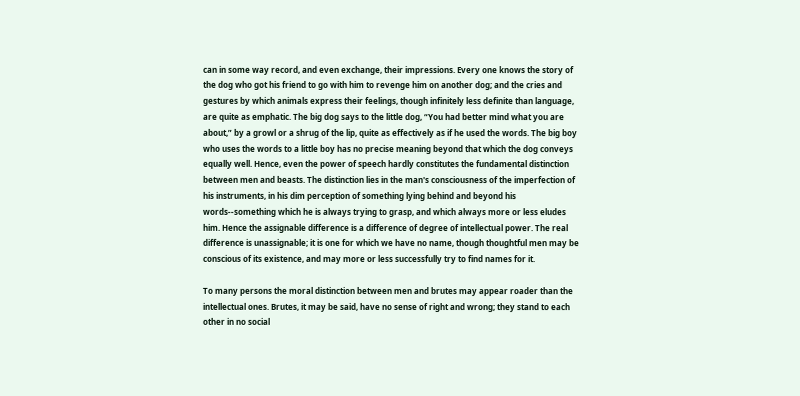can in some way record, and even exchange, their impressions. Every one knows the story of the dog who got his friend to go with him to revenge him on another dog; and the cries and gestures by which animals express their feelings, though infinitely less definite than language, are quite as emphatic. The big dog says to the little dog, “You had better mind what you are about,” by a growl or a shrug of the lip, quite as effectively as if he used the words. The big boy who uses the words to a little boy has no precise meaning beyond that which the dog conveys equally well. Hence, even the power of speech hardly constitutes the fundamental distinction between men and beasts. The distinction lies in the man's consciousness of the imperfection of his instruments, in his dim perception of something lying behind and beyond his words--something which he is always trying to grasp, and which always more or less eludes him. Hence the assignable difference is a difference of degree of intellectual power. The real difference is unassignable; it is one for which we have no name, though thoughtful men may be conscious of its existence, and may more or less successfully try to find names for it.

To many persons the moral distinction between men and brutes may appear roader than the intellectual ones. Brutes, it may be said, have no sense of right and wrong; they stand to each other in no social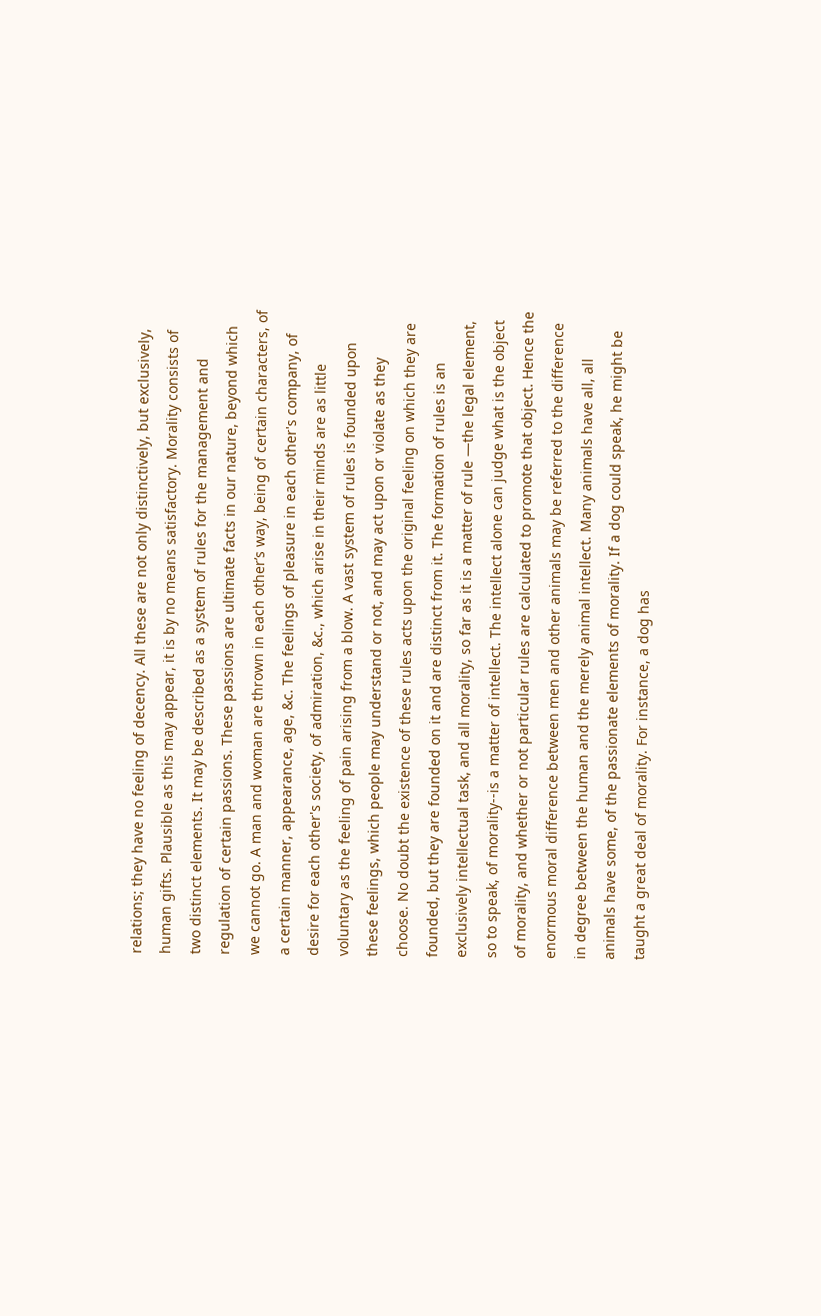relations; they have no feeling of decency. All these are not only distinctively, but exclusively, human gifts. Plausible as this may appear, it is by no means satisfactory. Morality consists of two distinct elements. It may be described as a system of rules for the management and regulation of certain passions. These passions are ultimate facts in our nature, beyond which we cannot go. A man and woman are thrown in each other’s way, being of certain characters, of a certain manner, appearance, age, &c. The feelings of pleasure in each other's company, of desire for each other's society, of admiration, &c., which arise in their minds are as little voluntary as the feeling of pain arising from a blow. A vast system of rules is founded upon these feelings, which people may understand or not, and may act upon or violate as they choose. No doubt the existence of these rules acts upon the original feeling on which they are founded, but they are founded on it and are distinct from it. The formation of rules is an exclusively intellectual task, and all morality, so far as it is a matter of rule —the legal element, so to speak, of morality--is a matter of intellect. The intellect alone can judge what is the object of morality, and whether or not particular rules are calculated to promote that object. Hence the enormous moral difference between men and other animals may be referred to the difference in degree between the human and the merely animal intellect. Many animals have all, all animals have some, of the passionate elements of morality. If a dog could speak, he might be taught a great deal of morality. For instance, a dog has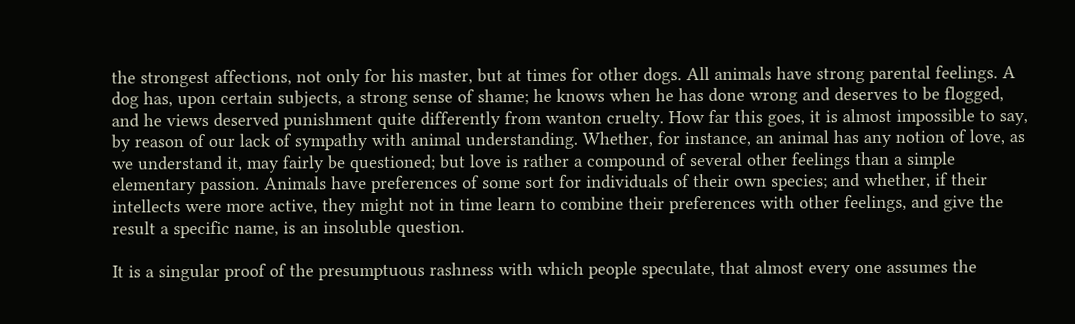the strongest affections, not only for his master, but at times for other dogs. All animals have strong parental feelings. A dog has, upon certain subjects, a strong sense of shame; he knows when he has done wrong and deserves to be flogged, and he views deserved punishment quite differently from wanton cruelty. How far this goes, it is almost impossible to say, by reason of our lack of sympathy with animal understanding. Whether, for instance, an animal has any notion of love, as we understand it, may fairly be questioned; but love is rather a compound of several other feelings than a simple elementary passion. Animals have preferences of some sort for individuals of their own species; and whether, if their intellects were more active, they might not in time learn to combine their preferences with other feelings, and give the result a specific name, is an insoluble question.

It is a singular proof of the presumptuous rashness with which people speculate, that almost every one assumes the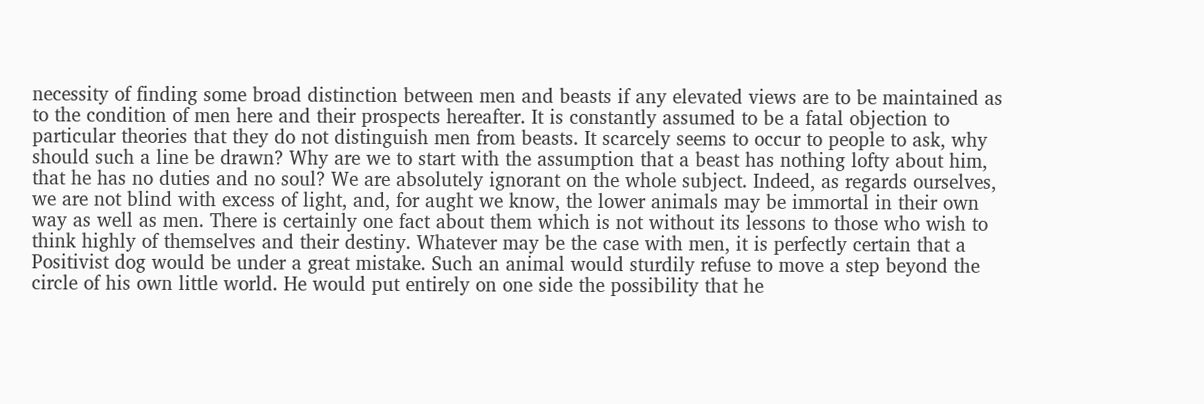necessity of finding some broad distinction between men and beasts if any elevated views are to be maintained as to the condition of men here and their prospects hereafter. It is constantly assumed to be a fatal objection to particular theories that they do not distinguish men from beasts. It scarcely seems to occur to people to ask, why should such a line be drawn? Why are we to start with the assumption that a beast has nothing lofty about him, that he has no duties and no soul? We are absolutely ignorant on the whole subject. Indeed, as regards ourselves, we are not blind with excess of light, and, for aught we know, the lower animals may be immortal in their own way as well as men. There is certainly one fact about them which is not without its lessons to those who wish to think highly of themselves and their destiny. Whatever may be the case with men, it is perfectly certain that a Positivist dog would be under a great mistake. Such an animal would sturdily refuse to move a step beyond the circle of his own little world. He would put entirely on one side the possibility that he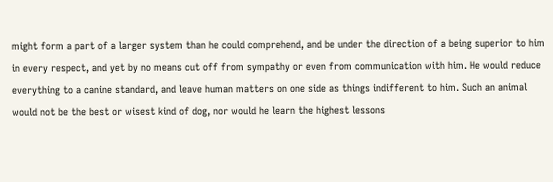might form a part of a larger system than he could comprehend, and be under the direction of a being superior to him in every respect, and yet by no means cut off from sympathy or even from communication with him. He would reduce everything to a canine standard, and leave human matters on one side as things indifferent to him. Such an animal would not be the best or wisest kind of dog, nor would he learn the highest lessons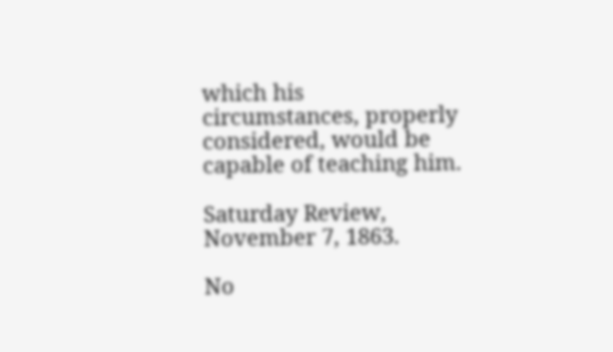which his circumstances, properly considered, would be capable of teaching him.

Saturday Review, November 7, 1863.

No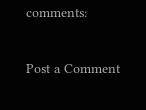comments:

Post a Comment